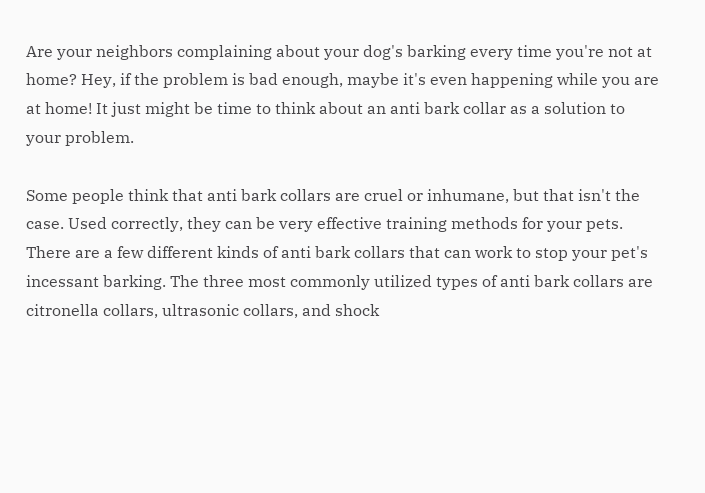Are your neighbors complaining about your dog's barking every time you're not at home? Hey, if the problem is bad enough, maybe it's even happening while you are at home! It just might be time to think about an anti bark collar as a solution to your problem.

Some people think that anti bark collars are cruel or inhumane, but that isn't the case. Used correctly, they can be very effective training methods for your pets. There are a few different kinds of anti bark collars that can work to stop your pet's incessant barking. The three most commonly utilized types of anti bark collars are citronella collars, ultrasonic collars, and shock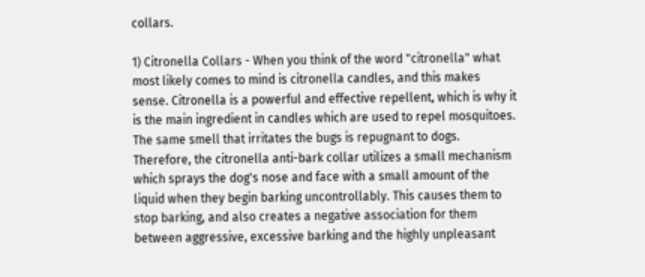collars.

1) Citronella Collars - When you think of the word "citronella" what most likely comes to mind is citronella candles, and this makes sense. Citronella is a powerful and effective repellent, which is why it is the main ingredient in candles which are used to repel mosquitoes. The same smell that irritates the bugs is repugnant to dogs. Therefore, the citronella anti-bark collar utilizes a small mechanism which sprays the dog's nose and face with a small amount of the liquid when they begin barking uncontrollably. This causes them to stop barking, and also creates a negative association for them between aggressive, excessive barking and the highly unpleasant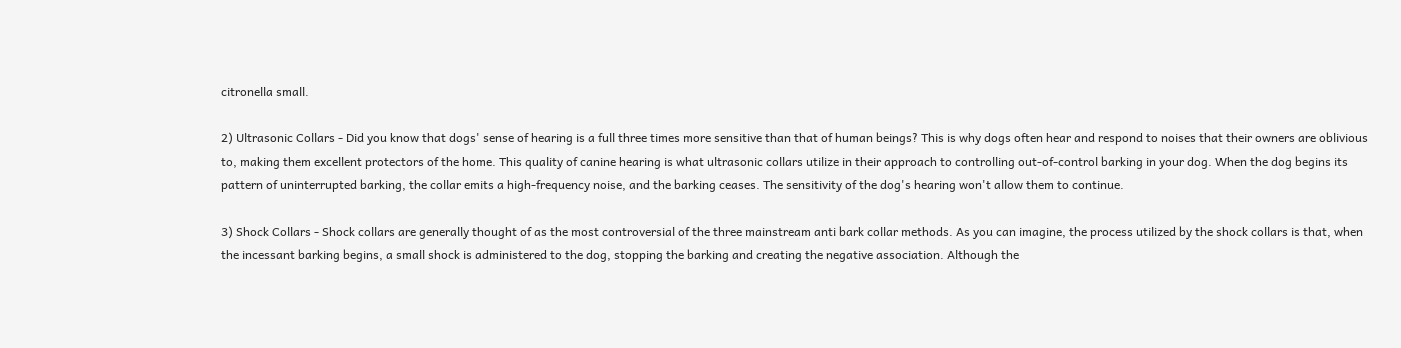citronella small.

2) Ultrasonic Collars - Did you know that dogs' sense of hearing is a full three times more sensitive than that of human beings? This is why dogs often hear and respond to noises that their owners are oblivious to, making them excellent protectors of the home. This quality of canine hearing is what ultrasonic collars utilize in their approach to controlling out-of-control barking in your dog. When the dog begins its pattern of uninterrupted barking, the collar emits a high-frequency noise, and the barking ceases. The sensitivity of the dog's hearing won't allow them to continue.

3) Shock Collars - Shock collars are generally thought of as the most controversial of the three mainstream anti bark collar methods. As you can imagine, the process utilized by the shock collars is that, when the incessant barking begins, a small shock is administered to the dog, stopping the barking and creating the negative association. Although the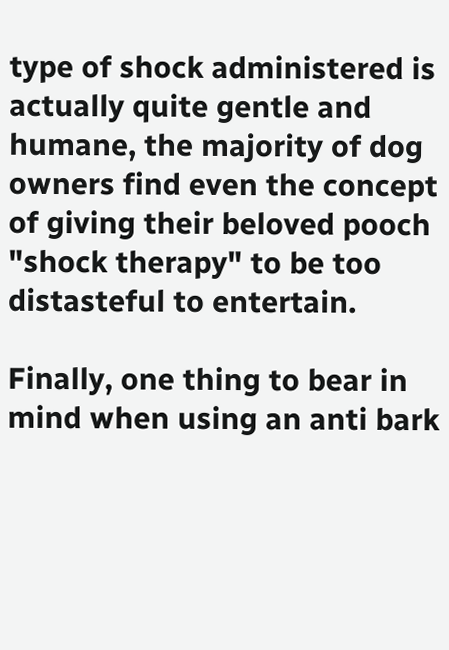type of shock administered is actually quite gentle and humane, the majority of dog owners find even the concept of giving their beloved pooch "shock therapy" to be too distasteful to entertain.

Finally, one thing to bear in mind when using an anti bark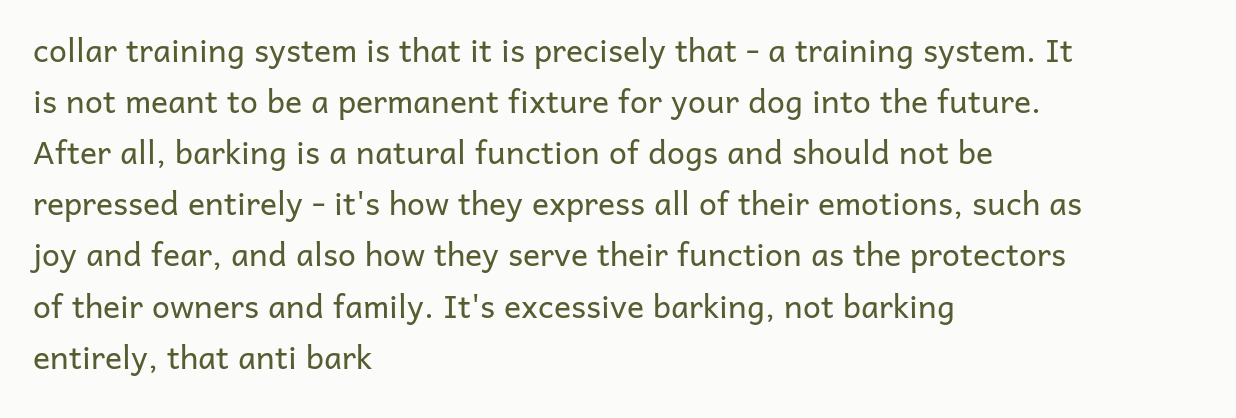collar training system is that it is precisely that - a training system. It is not meant to be a permanent fixture for your dog into the future. After all, barking is a natural function of dogs and should not be repressed entirely - it's how they express all of their emotions, such as joy and fear, and also how they serve their function as the protectors of their owners and family. It's excessive barking, not barking entirely, that anti bark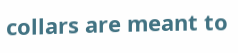collars are meant to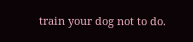train your dog not to do.